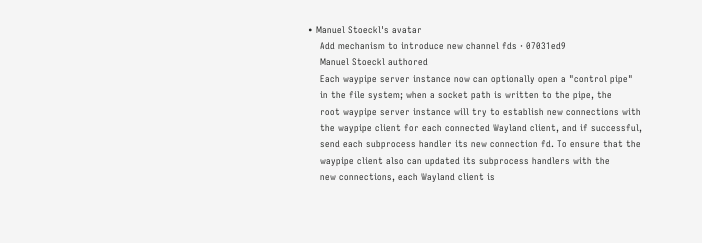• Manuel Stoeckl's avatar
    Add mechanism to introduce new channel fds · 07031ed9
    Manuel Stoeckl authored
    Each waypipe server instance now can optionally open a "control pipe"
    in the file system; when a socket path is written to the pipe, the
    root waypipe server instance will try to establish new connections with
    the waypipe client for each connected Wayland client, and if successful,
    send each subprocess handler its new connection fd. To ensure that the
    waypipe client also can updated its subprocess handlers with the
    new connections, each Wayland client is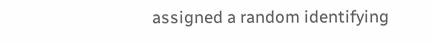assigned a random identifying